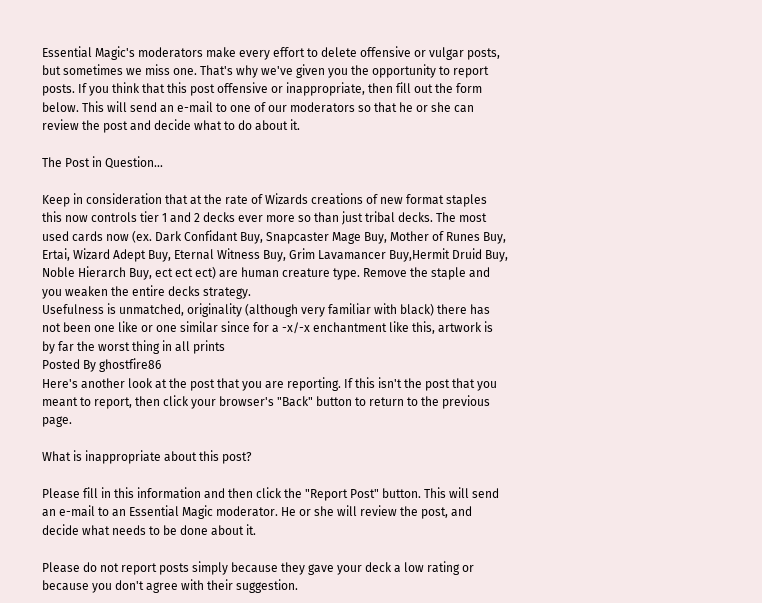Essential Magic's moderators make every effort to delete offensive or vulgar posts, but sometimes we miss one. That's why we've given you the opportunity to report posts. If you think that this post offensive or inappropriate, then fill out the form below. This will send an e-mail to one of our moderators so that he or she can review the post and decide what to do about it.

The Post in Question...

Keep in consideration that at the rate of Wizards creations of new format staples this now controls tier 1 and 2 decks ever more so than just tribal decks. The most used cards now (ex. Dark Confidant Buy, Snapcaster Mage Buy, Mother of Runes Buy, Ertai, Wizard Adept Buy, Eternal Witness Buy, Grim Lavamancer Buy,Hermit Druid Buy, Noble Hierarch Buy, ect ect ect) are human creature type. Remove the staple and you weaken the entire decks strategy.
Usefulness is unmatched, originality (although very familiar with black) there has not been one like or one similar since for a -x/-x enchantment like this, artwork is by far the worst thing in all prints
Posted By ghostfire86
Here's another look at the post that you are reporting. If this isn't the post that you meant to report, then click your browser's "Back" button to return to the previous page.

What is inappropriate about this post?

Please fill in this information and then click the "Report Post" button. This will send an e-mail to an Essential Magic moderator. He or she will review the post, and decide what needs to be done about it.

Please do not report posts simply because they gave your deck a low rating or because you don't agree with their suggestion.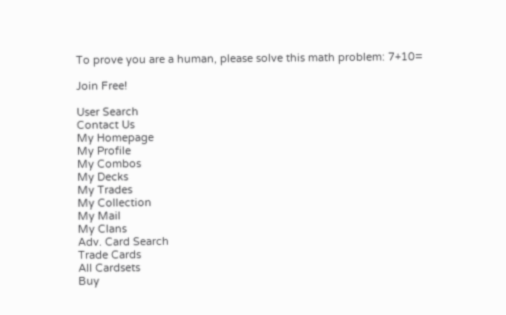To prove you are a human, please solve this math problem: 7+10=

Join Free!

User Search
Contact Us
My Homepage
My Profile
My Combos
My Decks
My Trades
My Collection
My Mail
My Clans
Adv. Card Search
Trade Cards
All Cardsets
Buy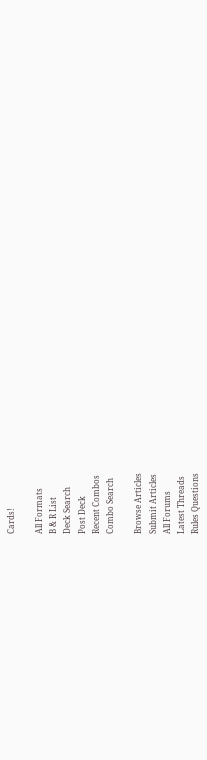Cards!

All Formats
B & R List
Deck Search
Post Deck
Recent Combos
Combo Search

Browse Articles
Submit Articles
All Forums
Latest Threads
Rules Questions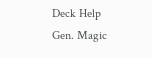Deck Help
Gen. Magic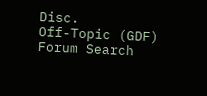Disc.
Off-Topic (GDF)
Forum Search